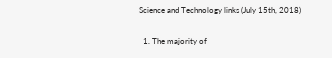Science and Technology links (July 15th, 2018)

  1. The majority of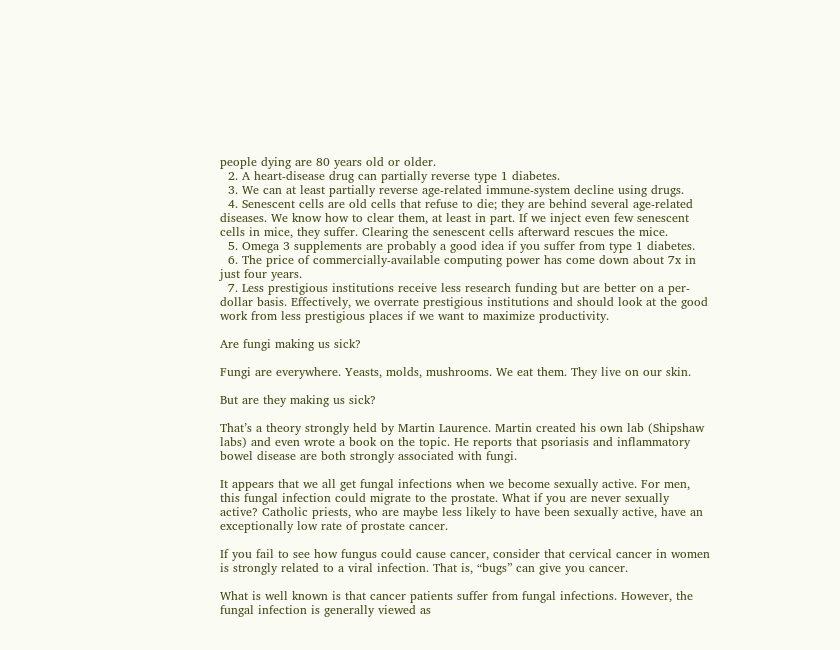people dying are 80 years old or older.
  2. A heart-disease drug can partially reverse type 1 diabetes.
  3. We can at least partially reverse age-related immune-system decline using drugs.
  4. Senescent cells are old cells that refuse to die; they are behind several age-related diseases. We know how to clear them, at least in part. If we inject even few senescent cells in mice, they suffer. Clearing the senescent cells afterward rescues the mice.
  5. Omega 3 supplements are probably a good idea if you suffer from type 1 diabetes.
  6. The price of commercially-available computing power has come down about 7x in just four years.
  7. Less prestigious institutions receive less research funding but are better on a per-dollar basis. Effectively, we overrate prestigious institutions and should look at the good work from less prestigious places if we want to maximize productivity.

Are fungi making us sick?

Fungi are everywhere. Yeasts, molds, mushrooms. We eat them. They live on our skin.

But are they making us sick?

That’s a theory strongly held by Martin Laurence. Martin created his own lab (Shipshaw labs) and even wrote a book on the topic. He reports that psoriasis and inflammatory bowel disease are both strongly associated with fungi.

It appears that we all get fungal infections when we become sexually active. For men, this fungal infection could migrate to the prostate. What if you are never sexually active? Catholic priests, who are maybe less likely to have been sexually active, have an exceptionally low rate of prostate cancer.

If you fail to see how fungus could cause cancer, consider that cervical cancer in women is strongly related to a viral infection. That is, “bugs” can give you cancer.

What is well known is that cancer patients suffer from fungal infections. However, the fungal infection is generally viewed as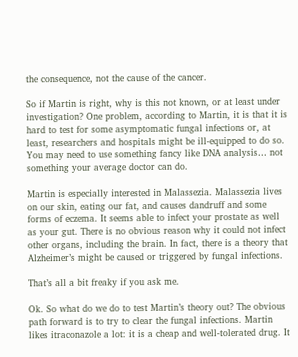the consequence, not the cause of the cancer.

So if Martin is right, why is this not known, or at least under investigation? One problem, according to Martin, it is that it is hard to test for some asymptomatic fungal infections or, at least, researchers and hospitals might be ill-equipped to do so. You may need to use something fancy like DNA analysis… not something your average doctor can do.

Martin is especially interested in Malassezia. Malassezia lives on our skin, eating our fat, and causes dandruff and some forms of eczema. It seems able to infect your prostate as well as your gut. There is no obvious reason why it could not infect other organs, including the brain. In fact, there is a theory that Alzheimer’s might be caused or triggered by fungal infections.

That’s all a bit freaky if you ask me.

Ok. So what do we do to test Martin’s theory out? The obvious path forward is to try to clear the fungal infections. Martin likes itraconazole a lot: it is a cheap and well-tolerated drug. It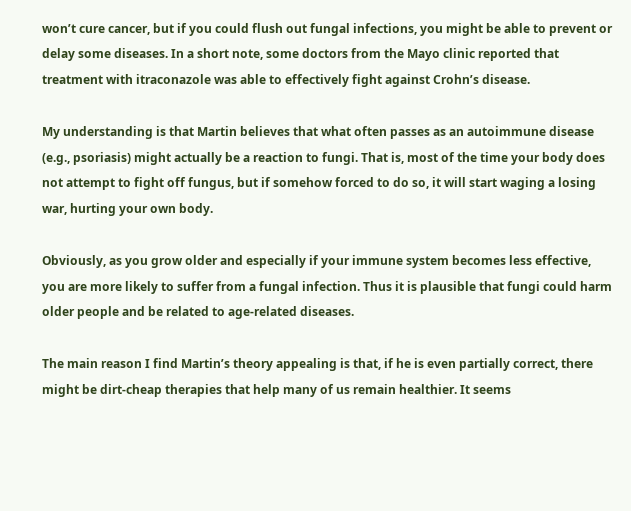won’t cure cancer, but if you could flush out fungal infections, you might be able to prevent or delay some diseases. In a short note, some doctors from the Mayo clinic reported that treatment with itraconazole was able to effectively fight against Crohn’s disease.

My understanding is that Martin believes that what often passes as an autoimmune disease (e.g., psoriasis) might actually be a reaction to fungi. That is, most of the time your body does not attempt to fight off fungus, but if somehow forced to do so, it will start waging a losing war, hurting your own body.

Obviously, as you grow older and especially if your immune system becomes less effective, you are more likely to suffer from a fungal infection. Thus it is plausible that fungi could harm older people and be related to age-related diseases.

The main reason I find Martin’s theory appealing is that, if he is even partially correct, there might be dirt-cheap therapies that help many of us remain healthier. It seems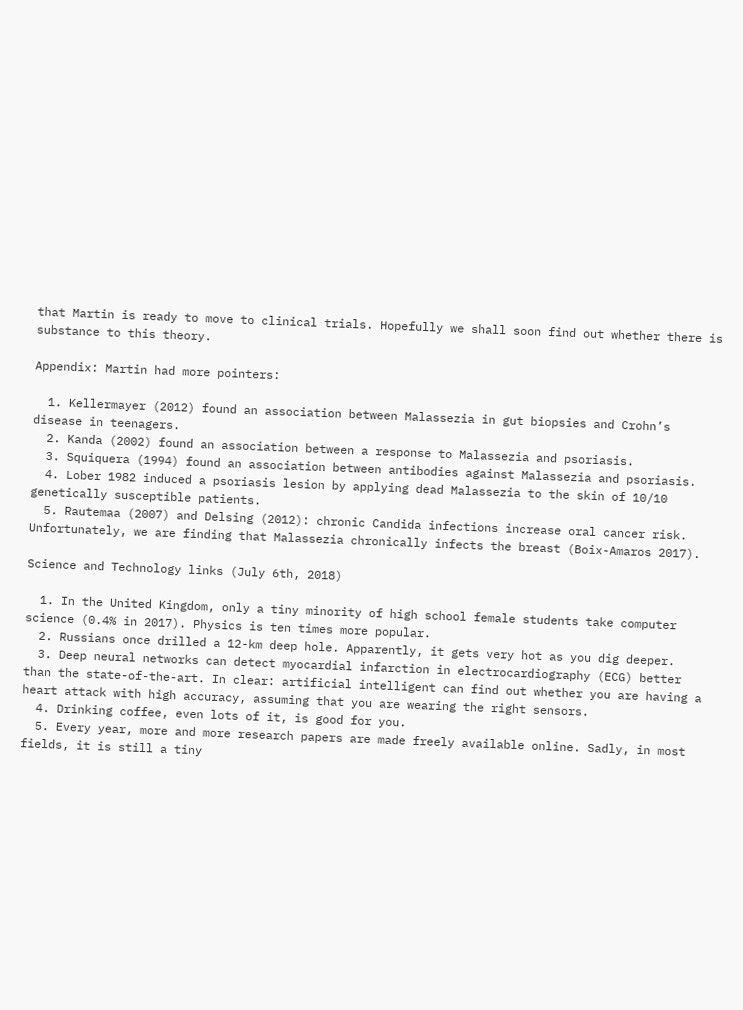that Martin is ready to move to clinical trials. Hopefully we shall soon find out whether there is substance to this theory.

Appendix: Martin had more pointers:

  1. Kellermayer (2012) found an association between Malassezia in gut biopsies and Crohn’s disease in teenagers.
  2. Kanda (2002) found an association between a response to Malassezia and psoriasis.
  3. Squiquera (1994) found an association between antibodies against Malassezia and psoriasis.
  4. Lober 1982 induced a psoriasis lesion by applying dead Malassezia to the skin of 10/10 genetically susceptible patients.
  5. Rautemaa (2007) and Delsing (2012): chronic Candida infections increase oral cancer risk. Unfortunately, we are finding that Malassezia chronically infects the breast (Boix-Amaros 2017).

Science and Technology links (July 6th, 2018)

  1. In the United Kingdom, only a tiny minority of high school female students take computer science (0.4% in 2017). Physics is ten times more popular.
  2. Russians once drilled a 12-km deep hole. Apparently, it gets very hot as you dig deeper.
  3. Deep neural networks can detect myocardial infarction in electrocardiography (ECG) better than the state-of-the-art. In clear: artificial intelligent can find out whether you are having a heart attack with high accuracy, assuming that you are wearing the right sensors.
  4. Drinking coffee, even lots of it, is good for you.
  5. Every year, more and more research papers are made freely available online. Sadly, in most fields, it is still a tiny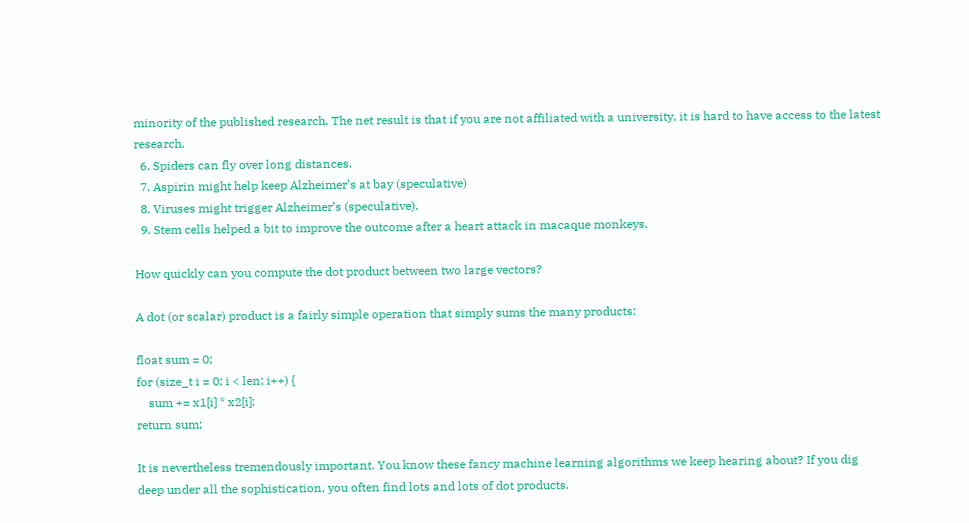minority of the published research. The net result is that if you are not affiliated with a university, it is hard to have access to the latest research.
  6. Spiders can fly over long distances.
  7. Aspirin might help keep Alzheimer’s at bay (speculative)
  8. Viruses might trigger Alzheimer’s (speculative).
  9. Stem cells helped a bit to improve the outcome after a heart attack in macaque monkeys.

How quickly can you compute the dot product between two large vectors?

A dot (or scalar) product is a fairly simple operation that simply sums the many products:

float sum = 0;
for (size_t i = 0; i < len; i++) {
    sum += x1[i] * x2[i];
return sum;

It is nevertheless tremendously important. You know these fancy machine learning algorithms we keep hearing about? If you dig deep under all the sophistication, you often find lots and lots of dot products.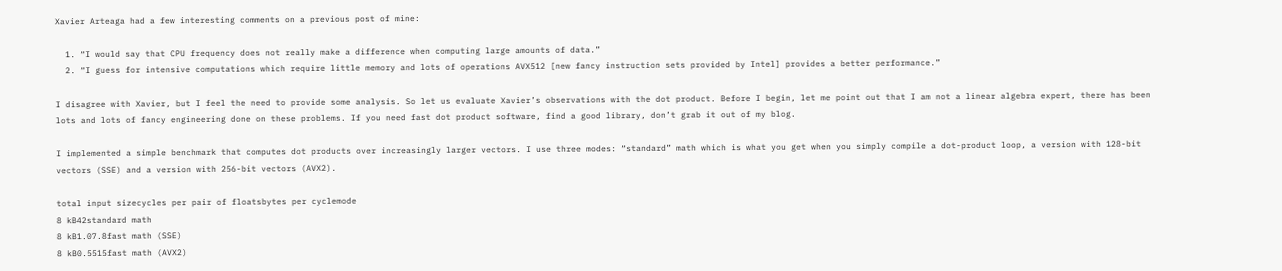Xavier Arteaga had a few interesting comments on a previous post of mine:

  1. “I would say that CPU frequency does not really make a difference when computing large amounts of data.”
  2. “I guess for intensive computations which require little memory and lots of operations AVX512 [new fancy instruction sets provided by Intel] provides a better performance.”

I disagree with Xavier, but I feel the need to provide some analysis. So let us evaluate Xavier’s observations with the dot product. Before I begin, let me point out that I am not a linear algebra expert, there has been lots and lots of fancy engineering done on these problems. If you need fast dot product software, find a good library, don’t grab it out of my blog.

I implemented a simple benchmark that computes dot products over increasingly larger vectors. I use three modes: “standard” math which is what you get when you simply compile a dot-product loop, a version with 128-bit vectors (SSE) and a version with 256-bit vectors (AVX2).

total input sizecycles per pair of floatsbytes per cyclemode
8 kB42standard math
8 kB1.07.8fast math (SSE)
8 kB0.5515fast math (AVX2)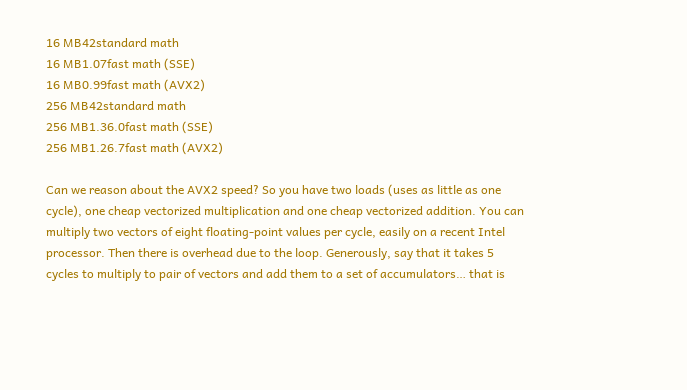16 MB42standard math
16 MB1.07fast math (SSE)
16 MB0.99fast math (AVX2)
256 MB42standard math
256 MB1.36.0fast math (SSE)
256 MB1.26.7fast math (AVX2)

Can we reason about the AVX2 speed? So you have two loads (uses as little as one cycle), one cheap vectorized multiplication and one cheap vectorized addition. You can multiply two vectors of eight floating-point values per cycle, easily on a recent Intel processor. Then there is overhead due to the loop. Generously, say that it takes 5 cycles to multiply to pair of vectors and add them to a set of accumulators… that is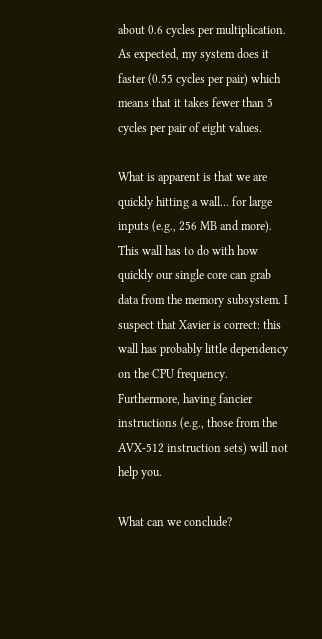about 0.6 cycles per multiplication. As expected, my system does it faster (0.55 cycles per pair) which means that it takes fewer than 5 cycles per pair of eight values.

What is apparent is that we are quickly hitting a wall… for large inputs (e.g., 256 MB and more). This wall has to do with how quickly our single core can grab data from the memory subsystem. I suspect that Xavier is correct: this wall has probably little dependency on the CPU frequency. Furthermore, having fancier instructions (e.g., those from the AVX-512 instruction sets) will not help you.

What can we conclude?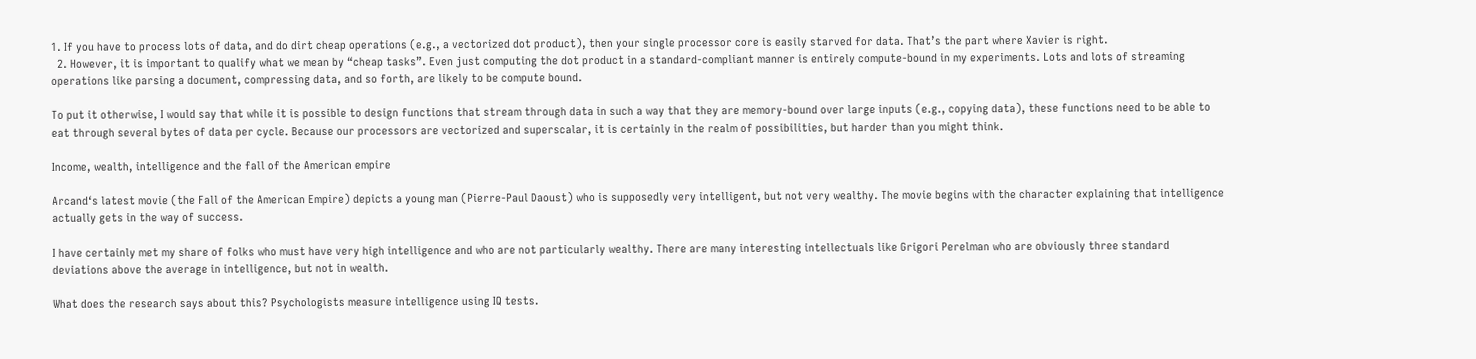1. If you have to process lots of data, and do dirt cheap operations (e.g., a vectorized dot product), then your single processor core is easily starved for data. That’s the part where Xavier is right.
  2. However, it is important to qualify what we mean by “cheap tasks”. Even just computing the dot product in a standard-compliant manner is entirely compute-bound in my experiments. Lots and lots of streaming operations like parsing a document, compressing data, and so forth, are likely to be compute bound.

To put it otherwise, I would say that while it is possible to design functions that stream through data in such a way that they are memory-bound over large inputs (e.g., copying data), these functions need to be able to eat through several bytes of data per cycle. Because our processors are vectorized and superscalar, it is certainly in the realm of possibilities, but harder than you might think.

Income, wealth, intelligence and the fall of the American empire

Arcand‘s latest movie (the Fall of the American Empire) depicts a young man (Pierre-Paul Daoust) who is supposedly very intelligent, but not very wealthy. The movie begins with the character explaining that intelligence actually gets in the way of success.

I have certainly met my share of folks who must have very high intelligence and who are not particularly wealthy. There are many interesting intellectuals like Grigori Perelman who are obviously three standard deviations above the average in intelligence, but not in wealth.

What does the research says about this? Psychologists measure intelligence using IQ tests.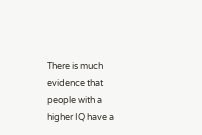There is much evidence that people with a higher IQ have a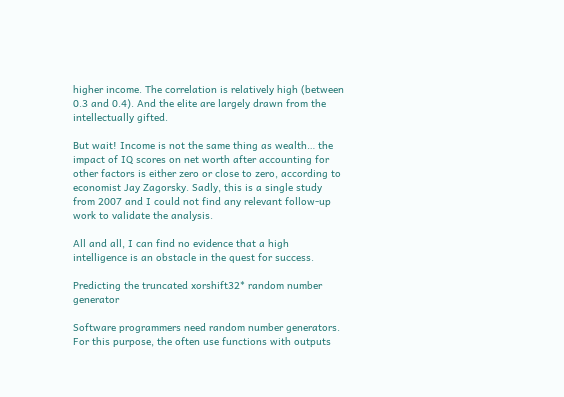higher income. The correlation is relatively high (between 0.3 and 0.4). And the elite are largely drawn from the intellectually gifted.

But wait! Income is not the same thing as wealth… the impact of IQ scores on net worth after accounting for other factors is either zero or close to zero, according to economist Jay Zagorsky. Sadly, this is a single study from 2007 and I could not find any relevant follow-up work to validate the analysis.

All and all, I can find no evidence that a high intelligence is an obstacle in the quest for success.

Predicting the truncated xorshift32* random number generator

Software programmers need random number generators. For this purpose, the often use functions with outputs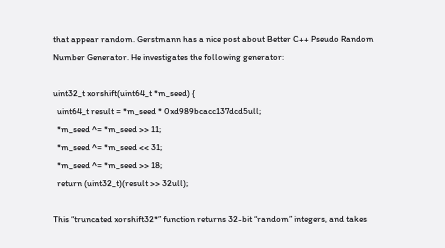that appear random. Gerstmann has a nice post about Better C++ Pseudo Random Number Generator. He investigates the following generator:

uint32_t xorshift(uint64_t *m_seed) {
  uint64_t result = *m_seed * 0xd989bcacc137dcd5ull;
  *m_seed ^= *m_seed >> 11;
  *m_seed ^= *m_seed << 31;
  *m_seed ^= *m_seed >> 18;
  return (uint32_t)(result >> 32ull);

This “truncated xorshift32*” function returns 32-bit “random” integers, and takes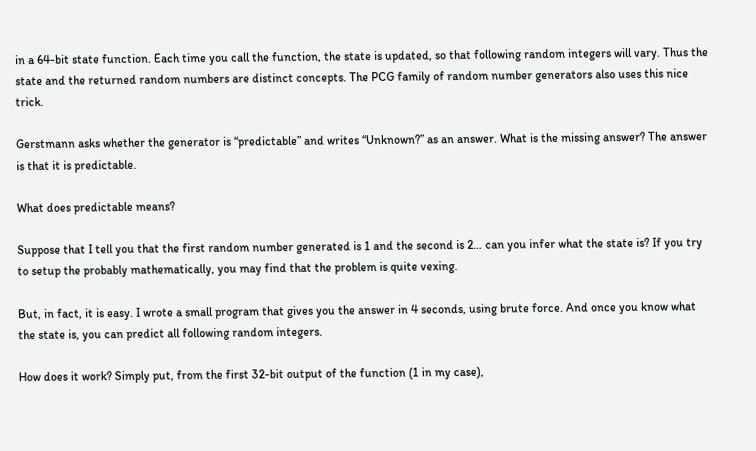in a 64-bit state function. Each time you call the function, the state is updated, so that following random integers will vary. Thus the state and the returned random numbers are distinct concepts. The PCG family of random number generators also uses this nice trick.

Gerstmann asks whether the generator is “predictable” and writes “Unknown?” as an answer. What is the missing answer? The answer is that it is predictable.

What does predictable means?

Suppose that I tell you that the first random number generated is 1 and the second is 2… can you infer what the state is? If you try to setup the probably mathematically, you may find that the problem is quite vexing.

But, in fact, it is easy. I wrote a small program that gives you the answer in 4 seconds, using brute force. And once you know what the state is, you can predict all following random integers.

How does it work? Simply put, from the first 32-bit output of the function (1 in my case),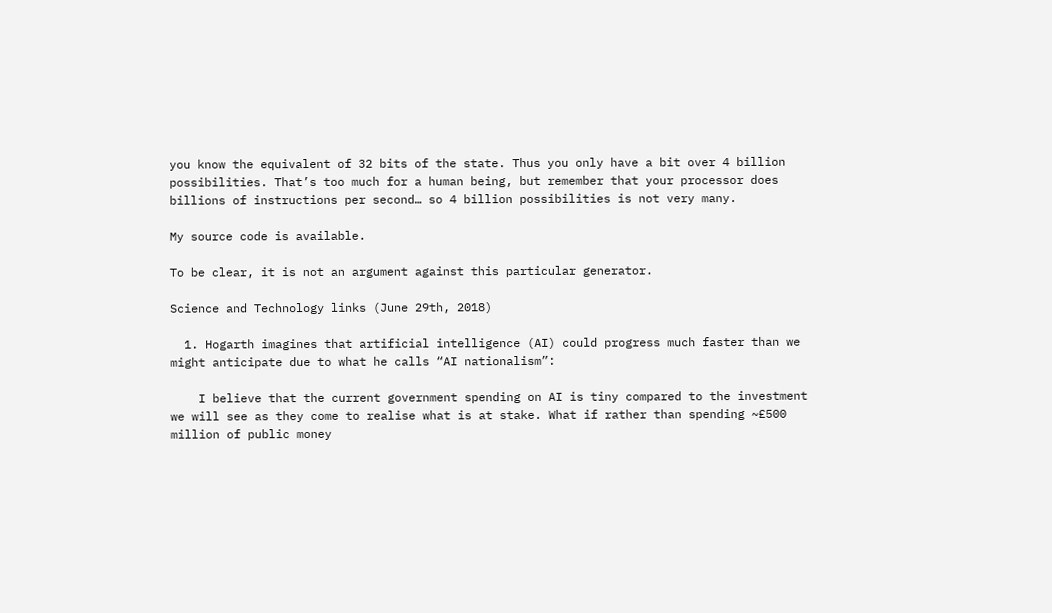you know the equivalent of 32 bits of the state. Thus you only have a bit over 4 billion possibilities. That’s too much for a human being, but remember that your processor does billions of instructions per second… so 4 billion possibilities is not very many.

My source code is available.

To be clear, it is not an argument against this particular generator.

Science and Technology links (June 29th, 2018)

  1. Hogarth imagines that artificial intelligence (AI) could progress much faster than we might anticipate due to what he calls “AI nationalism”:

    I believe that the current government spending on AI is tiny compared to the investment we will see as they come to realise what is at stake. What if rather than spending ~£500 million of public money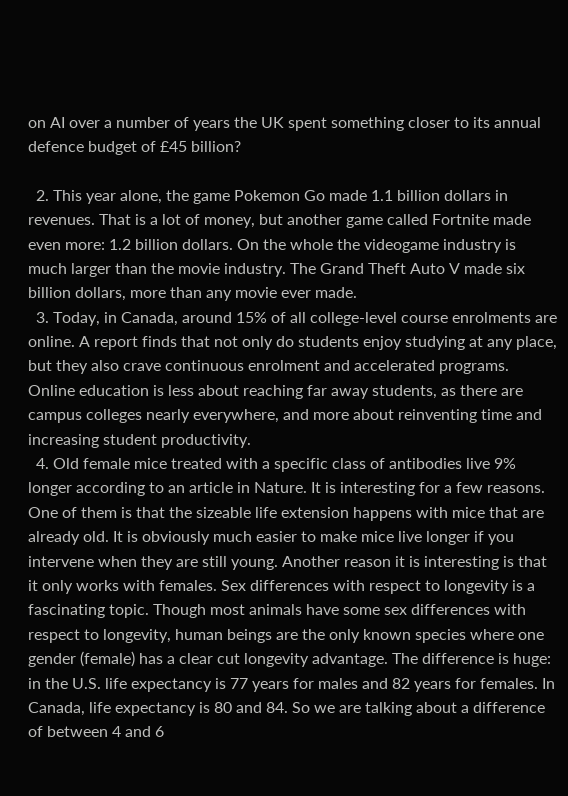on AI over a number of years the UK spent something closer to its annual defence budget of £45 billion?

  2. This year alone, the game Pokemon Go made 1.1 billion dollars in revenues. That is a lot of money, but another game called Fortnite made even more: 1.2 billion dollars. On the whole the videogame industry is much larger than the movie industry. The Grand Theft Auto V made six billion dollars, more than any movie ever made.
  3. Today, in Canada, around 15% of all college-level course enrolments are online. A report finds that not only do students enjoy studying at any place, but they also crave continuous enrolment and accelerated programs. Online education is less about reaching far away students, as there are campus colleges nearly everywhere, and more about reinventing time and increasing student productivity.
  4. Old female mice treated with a specific class of antibodies live 9% longer according to an article in Nature. It is interesting for a few reasons. One of them is that the sizeable life extension happens with mice that are already old. It is obviously much easier to make mice live longer if you intervene when they are still young. Another reason it is interesting is that it only works with females. Sex differences with respect to longevity is a fascinating topic. Though most animals have some sex differences with respect to longevity, human beings are the only known species where one gender (female) has a clear cut longevity advantage. The difference is huge: in the U.S. life expectancy is 77 years for males and 82 years for females. In Canada, life expectancy is 80 and 84. So we are talking about a difference of between 4 and 6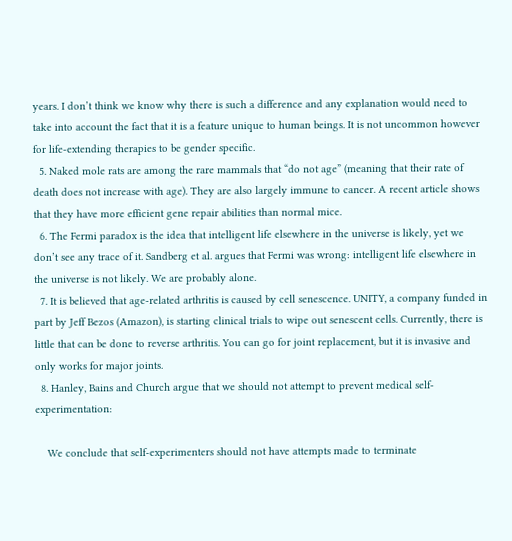years. I don’t think we know why there is such a difference and any explanation would need to take into account the fact that it is a feature unique to human beings. It is not uncommon however for life-extending therapies to be gender specific.
  5. Naked mole rats are among the rare mammals that “do not age” (meaning that their rate of death does not increase with age). They are also largely immune to cancer. A recent article shows that they have more efficient gene repair abilities than normal mice.
  6. The Fermi paradox is the idea that intelligent life elsewhere in the universe is likely, yet we don’t see any trace of it. Sandberg et al. argues that Fermi was wrong: intelligent life elsewhere in the universe is not likely. We are probably alone.
  7. It is believed that age-related arthritis is caused by cell senescence. UNITY, a company funded in part by Jeff Bezos (Amazon), is starting clinical trials to wipe out senescent cells. Currently, there is little that can be done to reverse arthritis. You can go for joint replacement, but it is invasive and only works for major joints.
  8. Hanley, Bains and Church argue that we should not attempt to prevent medical self-experimentation:

    We conclude that self-experimenters should not have attempts made to terminate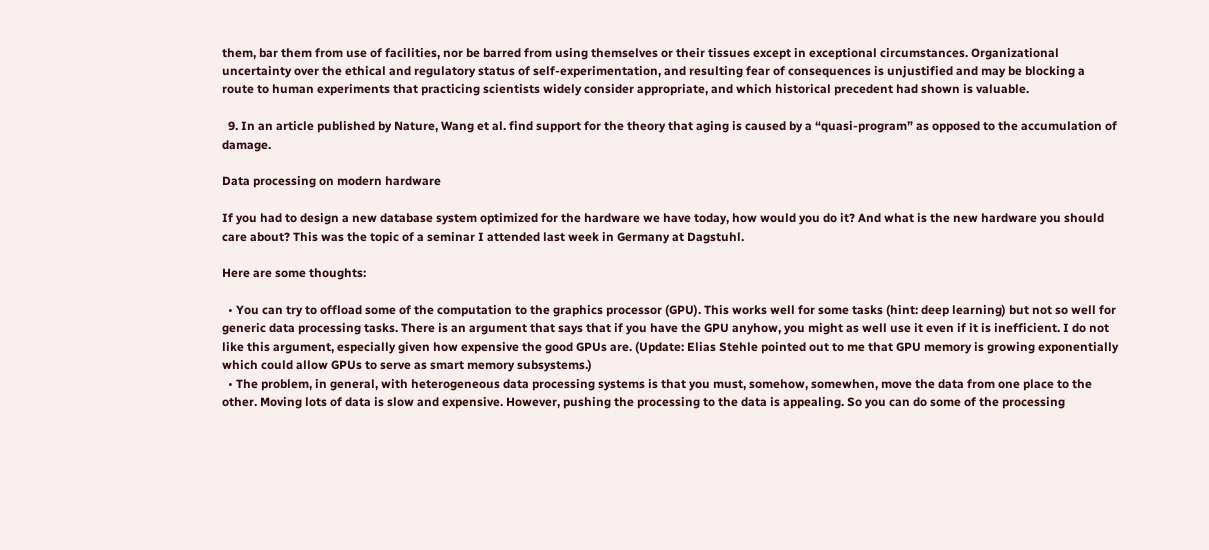them, bar them from use of facilities, nor be barred from using themselves or their tissues except in exceptional circumstances. Organizational uncertainty over the ethical and regulatory status of self-experimentation, and resulting fear of consequences is unjustified and may be blocking a route to human experiments that practicing scientists widely consider appropriate, and which historical precedent had shown is valuable.

  9. In an article published by Nature, Wang et al. find support for the theory that aging is caused by a “quasi-program” as opposed to the accumulation of damage.

Data processing on modern hardware

If you had to design a new database system optimized for the hardware we have today, how would you do it? And what is the new hardware you should care about? This was the topic of a seminar I attended last week in Germany at Dagstuhl.

Here are some thoughts:

  • You can try to offload some of the computation to the graphics processor (GPU). This works well for some tasks (hint: deep learning) but not so well for generic data processing tasks. There is an argument that says that if you have the GPU anyhow, you might as well use it even if it is inefficient. I do not like this argument, especially given how expensive the good GPUs are. (Update: Elias Stehle pointed out to me that GPU memory is growing exponentially which could allow GPUs to serve as smart memory subsystems.)
  • The problem, in general, with heterogeneous data processing systems is that you must, somehow, somewhen, move the data from one place to the other. Moving lots of data is slow and expensive. However, pushing the processing to the data is appealing. So you can do some of the processing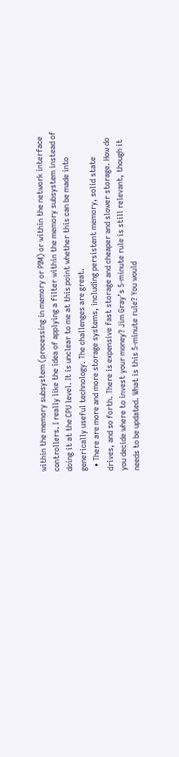within the memory subsystem (processing in memory or PIM) or within the network interface controllers. I really like the idea of applying a filter within the memory subsystem instead of doing it at the CPU level. It is unclear to me at this point whether this can be made into generically useful technology. The challenges are great.
  • There are more and more storage systems, including persistent memory, solid state drives, and so forth. There is expensive fast storage and cheaper and slower storage. How do you decide where to invest your money? Jim Gray’s 5-minute rule is still relevant, though it needs to be updated. What is this 5-minute rule? You would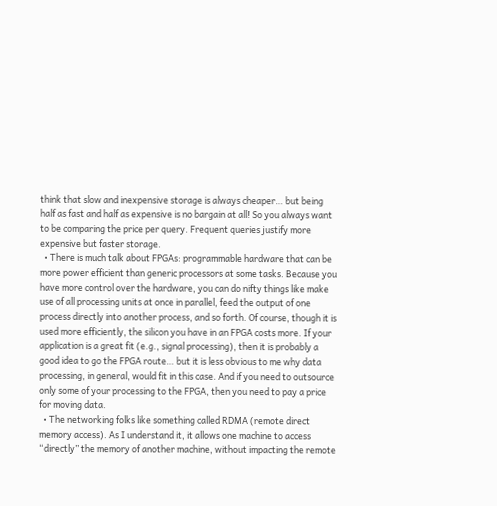think that slow and inexpensive storage is always cheaper… but being half as fast and half as expensive is no bargain at all! So you always want to be comparing the price per query. Frequent queries justify more expensive but faster storage.
  • There is much talk about FPGAs: programmable hardware that can be more power efficient than generic processors at some tasks. Because you have more control over the hardware, you can do nifty things like make use of all processing units at once in parallel, feed the output of one process directly into another process, and so forth. Of course, though it is used more efficiently, the silicon you have in an FPGA costs more. If your application is a great fit (e.g., signal processing), then it is probably a good idea to go the FPGA route… but it is less obvious to me why data processing, in general, would fit in this case. And if you need to outsource only some of your processing to the FPGA, then you need to pay a price for moving data.
  • The networking folks like something called RDMA (remote direct memory access). As I understand it, it allows one machine to access “directly” the memory of another machine, without impacting the remote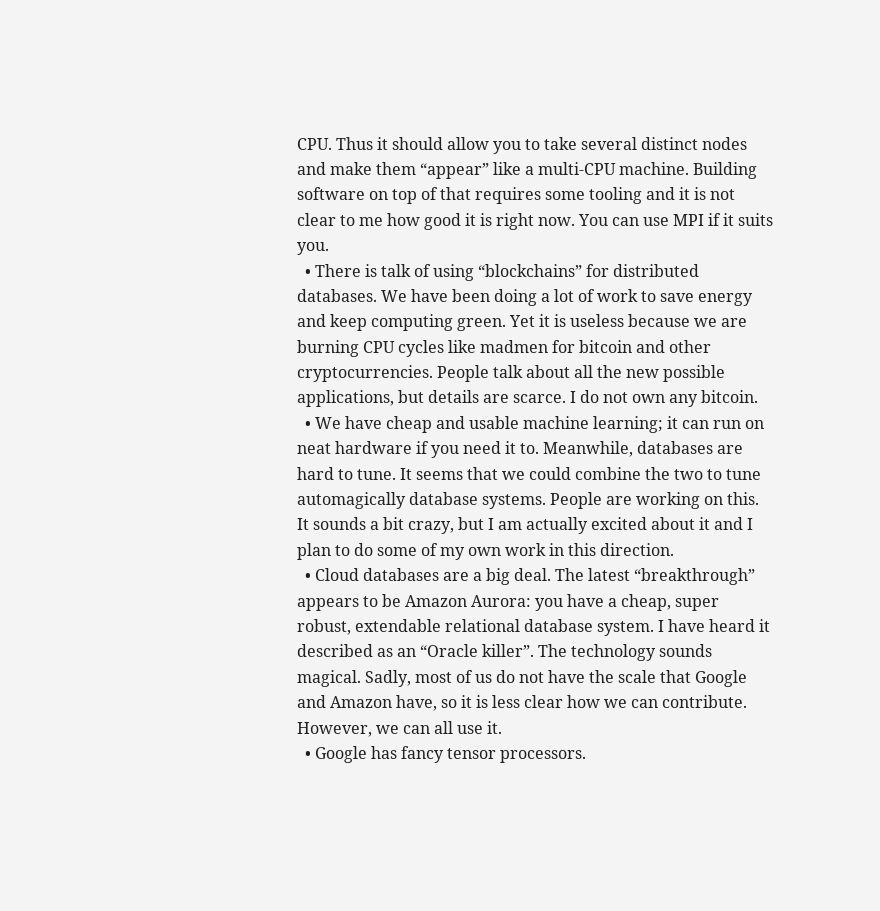CPU. Thus it should allow you to take several distinct nodes and make them “appear” like a multi-CPU machine. Building software on top of that requires some tooling and it is not clear to me how good it is right now. You can use MPI if it suits you.
  • There is talk of using “blockchains” for distributed databases. We have been doing a lot of work to save energy and keep computing green. Yet it is useless because we are burning CPU cycles like madmen for bitcoin and other cryptocurrencies. People talk about all the new possible applications, but details are scarce. I do not own any bitcoin.
  • We have cheap and usable machine learning; it can run on neat hardware if you need it to. Meanwhile, databases are hard to tune. It seems that we could combine the two to tune automagically database systems. People are working on this. It sounds a bit crazy, but I am actually excited about it and I plan to do some of my own work in this direction.
  • Cloud databases are a big deal. The latest “breakthrough” appears to be Amazon Aurora: you have a cheap, super robust, extendable relational database system. I have heard it described as an “Oracle killer”. The technology sounds magical. Sadly, most of us do not have the scale that Google and Amazon have, so it is less clear how we can contribute. However, we can all use it.
  • Google has fancy tensor processors.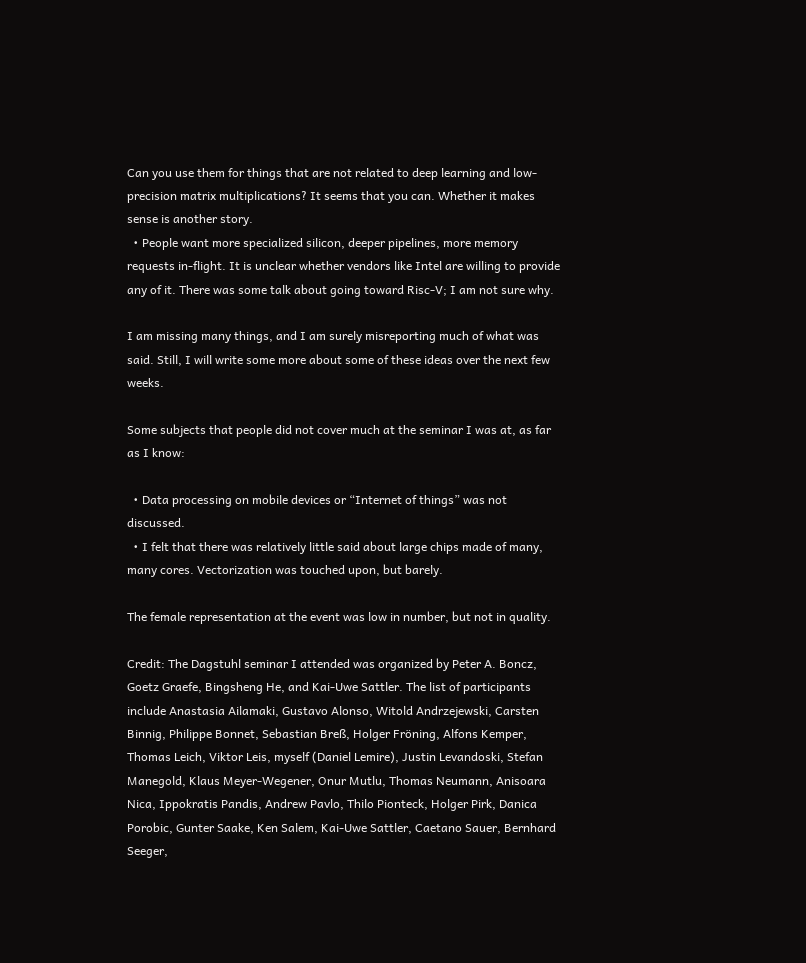Can you use them for things that are not related to deep learning and low-precision matrix multiplications? It seems that you can. Whether it makes sense is another story.
  • People want more specialized silicon, deeper pipelines, more memory requests in-flight. It is unclear whether vendors like Intel are willing to provide any of it. There was some talk about going toward Risc-V; I am not sure why.

I am missing many things, and I am surely misreporting much of what was said. Still, I will write some more about some of these ideas over the next few weeks.

Some subjects that people did not cover much at the seminar I was at, as far as I know:

  • Data processing on mobile devices or “Internet of things” was not discussed.
  • I felt that there was relatively little said about large chips made of many, many cores. Vectorization was touched upon, but barely.

The female representation at the event was low in number, but not in quality.

Credit: The Dagstuhl seminar I attended was organized by Peter A. Boncz, Goetz Graefe, Bingsheng He, and Kai-Uwe Sattler. The list of participants include Anastasia Ailamaki, Gustavo Alonso, Witold Andrzejewski, Carsten Binnig, Philippe Bonnet, Sebastian Breß, Holger Fröning, Alfons Kemper, Thomas Leich, Viktor Leis, myself (Daniel Lemire), Justin Levandoski, Stefan Manegold, Klaus Meyer-Wegener, Onur Mutlu, Thomas Neumann, Anisoara Nica, Ippokratis Pandis, Andrew Pavlo, Thilo Pionteck, Holger Pirk, Danica Porobic, Gunter Saake, Ken Salem, Kai-Uwe Sattler, Caetano Sauer, Bernhard Seeger,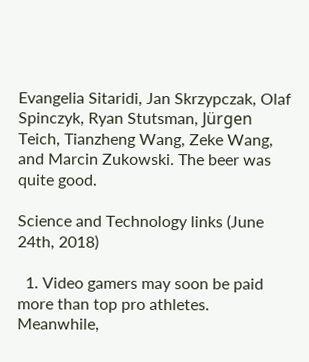Evangelia Sitaridi, Jan Skrzypczak, Olaf Spinczyk, Ryan Stutsman, Jürgen Teich, Tianzheng Wang, Zeke Wang, and Marcin Zukowski. The beer was quite good.

Science and Technology links (June 24th, 2018)

  1. Video gamers may soon be paid more than top pro athletes. Meanwhile,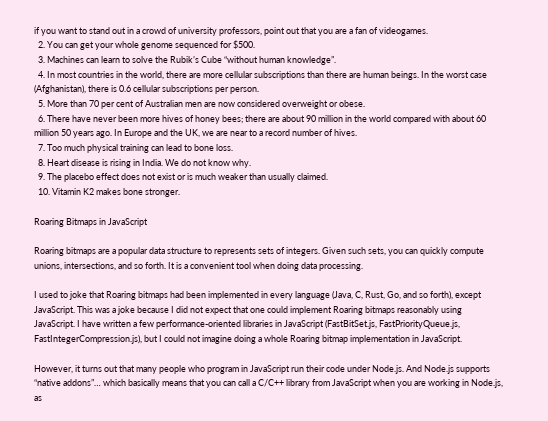if you want to stand out in a crowd of university professors, point out that you are a fan of videogames.
  2. You can get your whole genome sequenced for $500.
  3. Machines can learn to solve the Rubik’s Cube “without human knowledge”.
  4. In most countries in the world, there are more cellular subscriptions than there are human beings. In the worst case (Afghanistan), there is 0.6 cellular subscriptions per person.
  5. More than 70 per cent of Australian men are now considered overweight or obese.
  6. There have never been more hives of honey bees; there are about 90 million in the world compared with about 60 million 50 years ago. In Europe and the UK, we are near to a record number of hives.
  7. Too much physical training can lead to bone loss.
  8. Heart disease is rising in India. We do not know why.
  9. The placebo effect does not exist or is much weaker than usually claimed.
  10. Vitamin K2 makes bone stronger.

Roaring Bitmaps in JavaScript

Roaring bitmaps are a popular data structure to represents sets of integers. Given such sets, you can quickly compute unions, intersections, and so forth. It is a convenient tool when doing data processing.

I used to joke that Roaring bitmaps had been implemented in every language (Java, C, Rust, Go, and so forth), except JavaScript. This was a joke because I did not expect that one could implement Roaring bitmaps reasonably using JavaScript. I have written a few performance-oriented libraries in JavaScript (FastBitSet.js, FastPriorityQueue.js, FastIntegerCompression.js), but I could not imagine doing a whole Roaring bitmap implementation in JavaScript.

However, it turns out that many people who program in JavaScript run their code under Node.js. And Node.js supports “native addons”… which basically means that you can call a C/C++ library from JavaScript when you are working in Node.js, as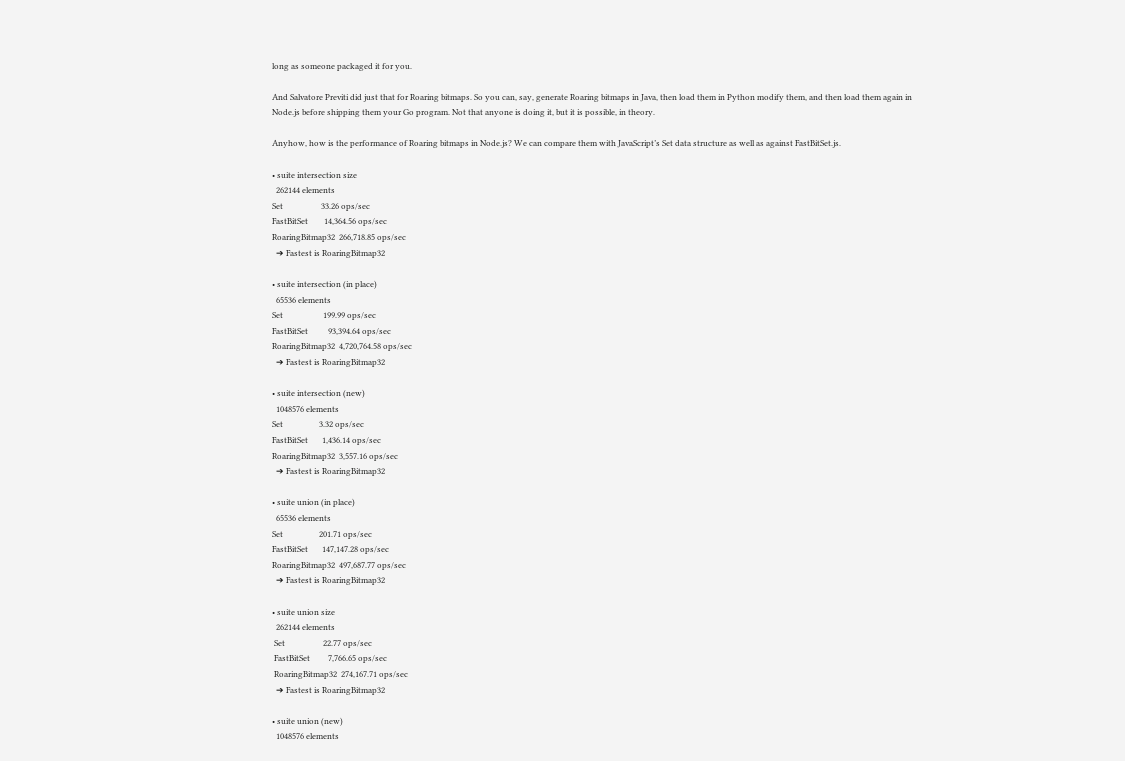long as someone packaged it for you.

And Salvatore Previti did just that for Roaring bitmaps. So you can, say, generate Roaring bitmaps in Java, then load them in Python modify them, and then load them again in Node.js before shipping them your Go program. Not that anyone is doing it, but it is possible, in theory.

Anyhow, how is the performance of Roaring bitmaps in Node.js? We can compare them with JavaScript’s Set data structure as well as against FastBitSet.js.

• suite intersection size
  262144 elements
Set                   33.26 ops/sec
FastBitSet        14,364.56 ops/sec
RoaringBitmap32  266,718.85 ops/sec
  ➔ Fastest is RoaringBitmap32

• suite intersection (in place)
  65536 elements
Set                    199.99 ops/sec
FastBitSet          93,394.64 ops/sec
RoaringBitmap32  4,720,764.58 ops/sec
  ➔ Fastest is RoaringBitmap32

• suite intersection (new)
  1048576 elements
Set                  3.32 ops/sec
FastBitSet       1,436.14 ops/sec
RoaringBitmap32  3,557.16 ops/sec
  ➔ Fastest is RoaringBitmap32

• suite union (in place)
  65536 elements
Set                  201.71 ops/sec
FastBitSet       147,147.28 ops/sec
RoaringBitmap32  497,687.77 ops/sec
  ➔ Fastest is RoaringBitmap32

• suite union size
  262144 elements
 Set                   22.77 ops/sec
 FastBitSet         7,766.65 ops/sec
 RoaringBitmap32  274,167.71 ops/sec
  ➔ Fastest is RoaringBitmap32

• suite union (new)
  1048576 elements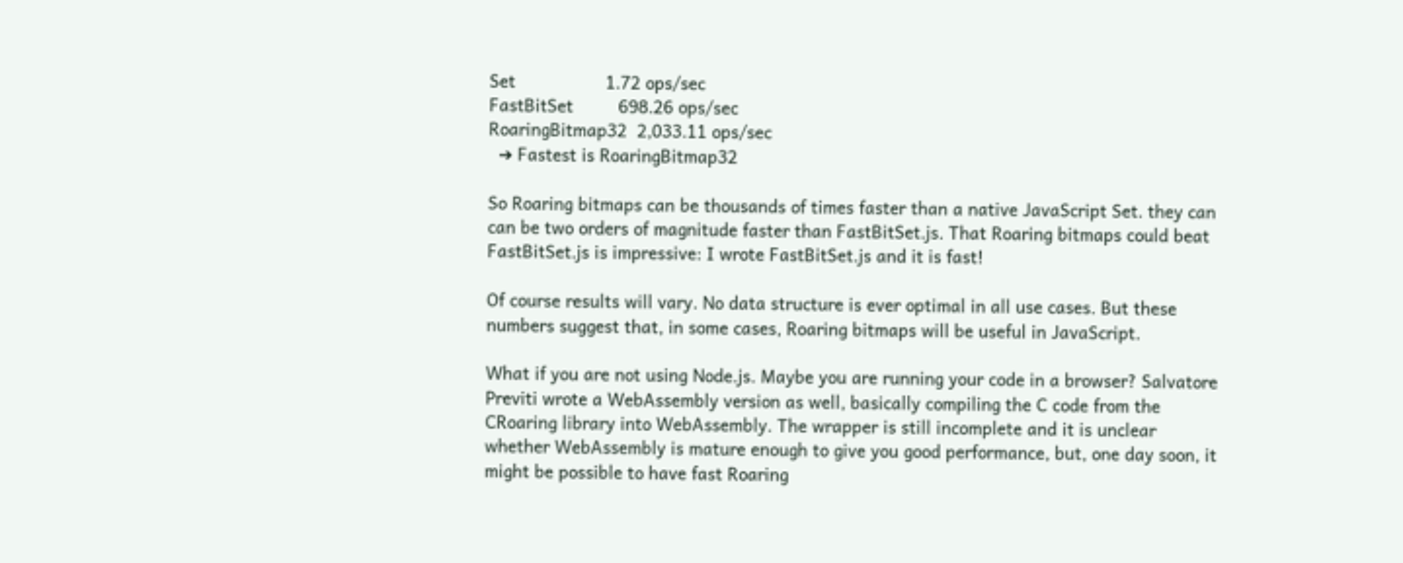Set                  1.72 ops/sec
FastBitSet         698.26 ops/sec
RoaringBitmap32  2,033.11 ops/sec
  ➔ Fastest is RoaringBitmap32

So Roaring bitmaps can be thousands of times faster than a native JavaScript Set. they can can be two orders of magnitude faster than FastBitSet.js. That Roaring bitmaps could beat FastBitSet.js is impressive: I wrote FastBitSet.js and it is fast!

Of course results will vary. No data structure is ever optimal in all use cases. But these numbers suggest that, in some cases, Roaring bitmaps will be useful in JavaScript.

What if you are not using Node.js. Maybe you are running your code in a browser? Salvatore Previti wrote a WebAssembly version as well, basically compiling the C code from the CRoaring library into WebAssembly. The wrapper is still incomplete and it is unclear whether WebAssembly is mature enough to give you good performance, but, one day soon, it might be possible to have fast Roaring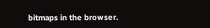bitmaps in the browser.